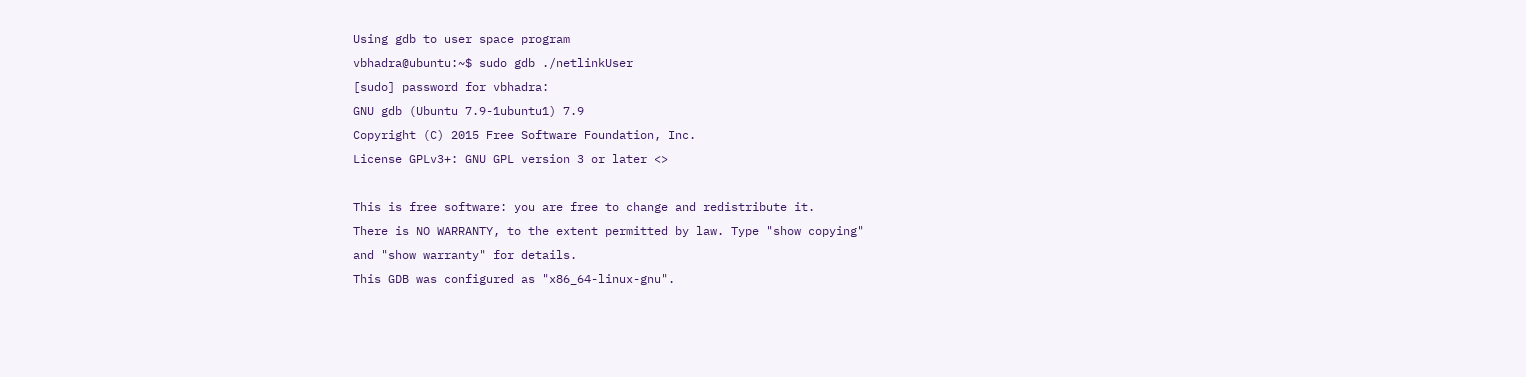Using gdb to user space program
vbhadra@ubuntu:~$ sudo gdb ./netlinkUser
[sudo] password for vbhadra:
GNU gdb (Ubuntu 7.9-1ubuntu1) 7.9
Copyright (C) 2015 Free Software Foundation, Inc.
License GPLv3+: GNU GPL version 3 or later <>

This is free software: you are free to change and redistribute it.
There is NO WARRANTY, to the extent permitted by law. Type "show copying"
and "show warranty" for details.
This GDB was configured as "x86_64-linux-gnu".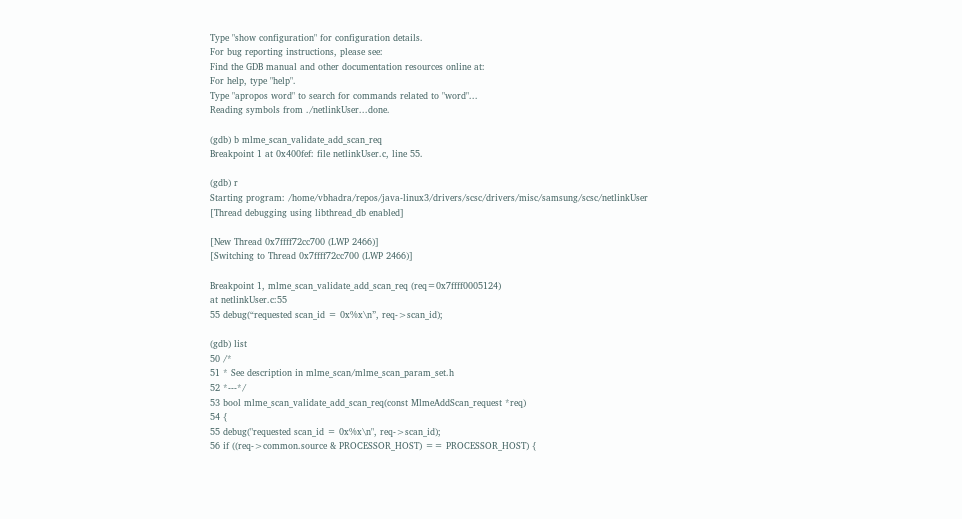Type "show configuration" for configuration details.
For bug reporting instructions, please see:
Find the GDB manual and other documentation resources online at:
For help, type "help".
Type "apropos word" to search for commands related to "word"...
Reading symbols from ./netlinkUser...done.

(gdb) b mlme_scan_validate_add_scan_req
Breakpoint 1 at 0x400fef: file netlinkUser.c, line 55.

(gdb) r
Starting program: /home/vbhadra/repos/java-linux3/drivers/scsc/drivers/misc/samsung/scsc/netlinkUser
[Thread debugging using libthread_db enabled]

[New Thread 0x7ffff72cc700 (LWP 2466)]
[Switching to Thread 0x7ffff72cc700 (LWP 2466)]

Breakpoint 1, mlme_scan_validate_add_scan_req (req=0x7ffff0005124)
at netlinkUser.c:55
55 debug(“requested scan_id = 0x%x\n”, req->scan_id);

(gdb) list
50 /*
51 * See description in mlme_scan/mlme_scan_param_set.h
52 *---*/
53 bool mlme_scan_validate_add_scan_req(const MlmeAddScan_request *req)
54 {
55 debug("requested scan_id = 0x%x\n", req->scan_id);
56 if ((req->common.source & PROCESSOR_HOST) == PROCESSOR_HOST) {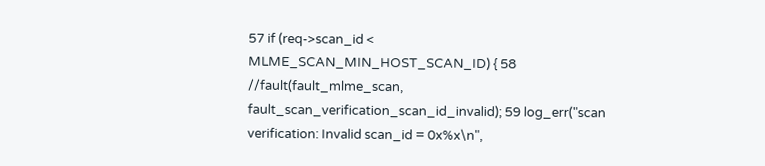57 if (req->scan_id < MLME_SCAN_MIN_HOST_SCAN_ID) { 58 //fault(fault_mlme_scan, fault_scan_verification_scan_id_invalid); 59 log_err("scan verification: Invalid scan_id = 0x%x\n",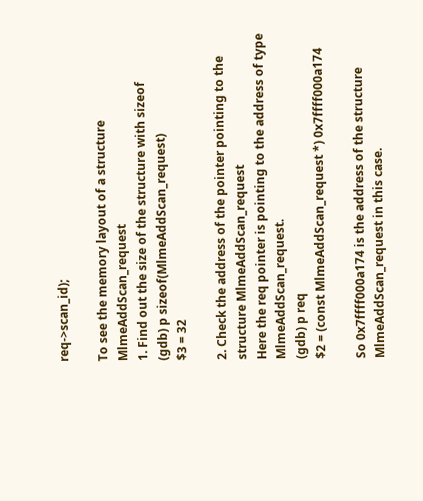req->scan_id);

To see the memory layout of a structure MlmeAddScan_request
1. Find out the size of the structure with sizeof
(gdb) p sizeof(MlmeAddScan_request)
$3 = 32

2. Check the address of the pointer pointing to the structure MlmeAddScan_request
Here the req pointer is pointing to the address of type MlmeAddScan_request.
(gdb) p req
$2 = (const MlmeAddScan_request *) 0x7ffff000a174

So 0x7ffff000a174 is the address of the structure MlmeAddScan_request in this case.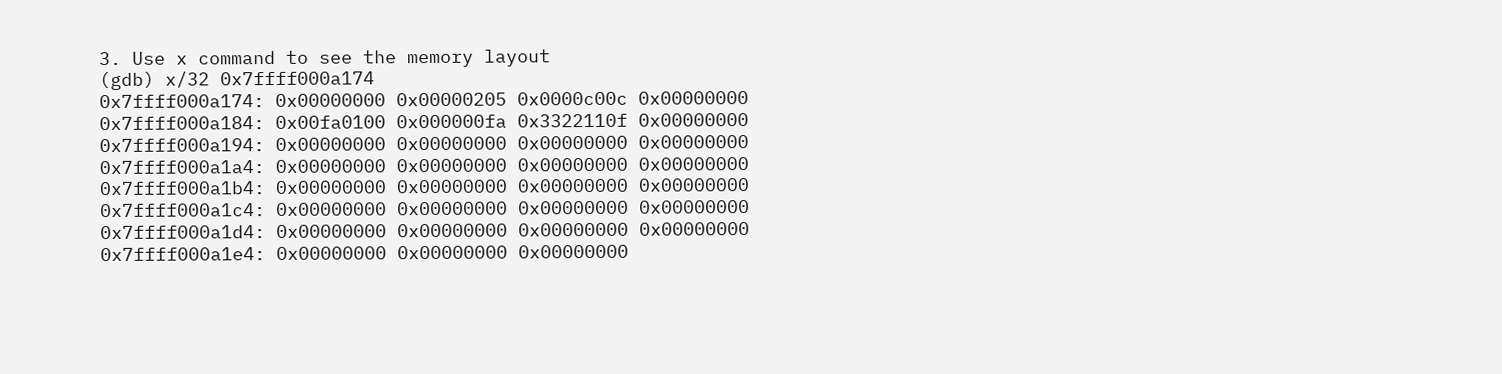3. Use x command to see the memory layout
(gdb) x/32 0x7ffff000a174
0x7ffff000a174: 0x00000000 0x00000205 0x0000c00c 0x00000000
0x7ffff000a184: 0x00fa0100 0x000000fa 0x3322110f 0x00000000
0x7ffff000a194: 0x00000000 0x00000000 0x00000000 0x00000000
0x7ffff000a1a4: 0x00000000 0x00000000 0x00000000 0x00000000
0x7ffff000a1b4: 0x00000000 0x00000000 0x00000000 0x00000000
0x7ffff000a1c4: 0x00000000 0x00000000 0x00000000 0x00000000
0x7ffff000a1d4: 0x00000000 0x00000000 0x00000000 0x00000000
0x7ffff000a1e4: 0x00000000 0x00000000 0x00000000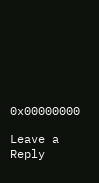0x00000000

Leave a Reply